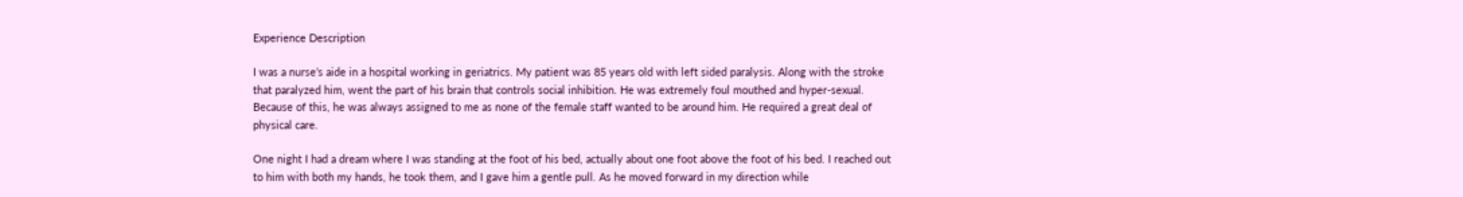Experience Description

I was a nurse’s aide in a hospital working in geriatrics. My patient was 85 years old with left sided paralysis. Along with the stroke that paralyzed him, went the part of his brain that controls social inhibition. He was extremely foul mouthed and hyper-sexual. Because of this, he was always assigned to me as none of the female staff wanted to be around him. He required a great deal of physical care.

One night I had a dream where I was standing at the foot of his bed, actually about one foot above the foot of his bed. I reached out to him with both my hands, he took them, and I gave him a gentle pull. As he moved forward in my direction while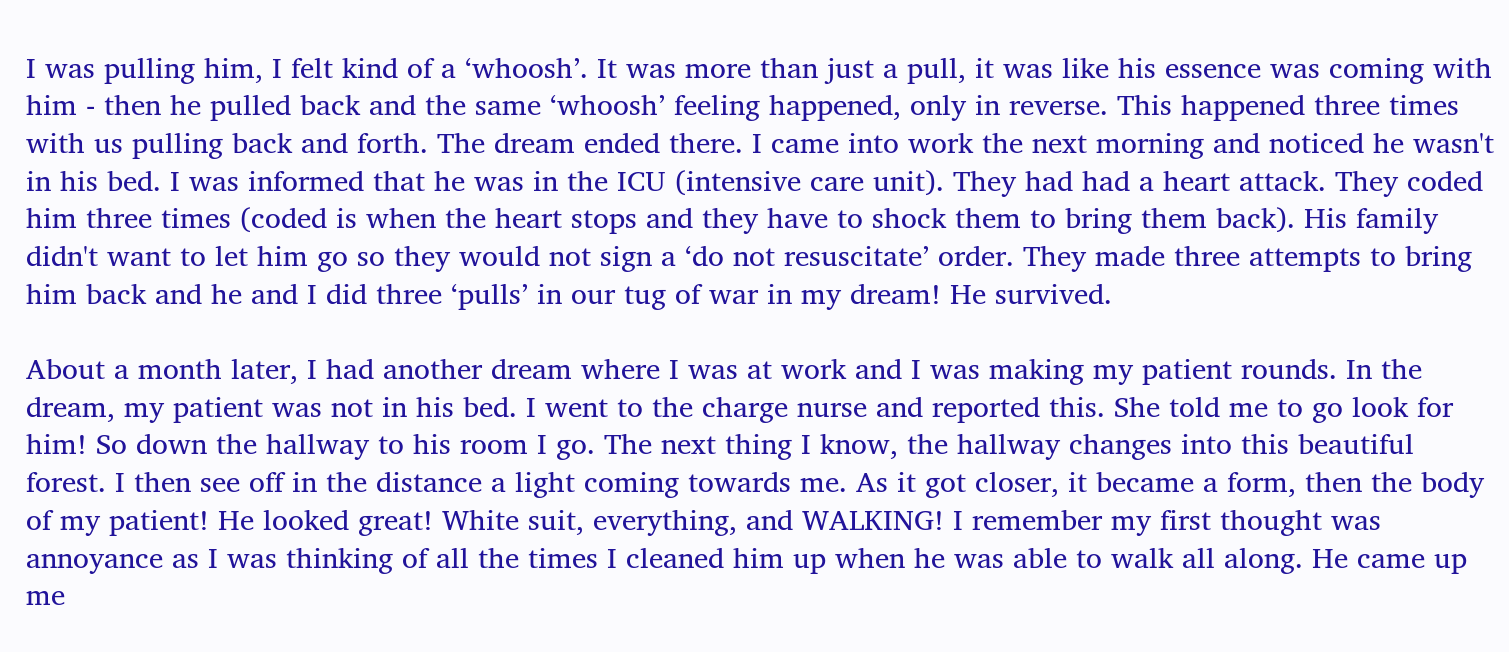I was pulling him, I felt kind of a ‘whoosh’. It was more than just a pull, it was like his essence was coming with him - then he pulled back and the same ‘whoosh’ feeling happened, only in reverse. This happened three times with us pulling back and forth. The dream ended there. I came into work the next morning and noticed he wasn't in his bed. I was informed that he was in the ICU (intensive care unit). They had had a heart attack. They coded him three times (coded is when the heart stops and they have to shock them to bring them back). His family didn't want to let him go so they would not sign a ‘do not resuscitate’ order. They made three attempts to bring him back and he and I did three ‘pulls’ in our tug of war in my dream! He survived.

About a month later, I had another dream where I was at work and I was making my patient rounds. In the dream, my patient was not in his bed. I went to the charge nurse and reported this. She told me to go look for him! So down the hallway to his room I go. The next thing I know, the hallway changes into this beautiful forest. I then see off in the distance a light coming towards me. As it got closer, it became a form, then the body of my patient! He looked great! White suit, everything, and WALKING! I remember my first thought was annoyance as I was thinking of all the times I cleaned him up when he was able to walk all along. He came up me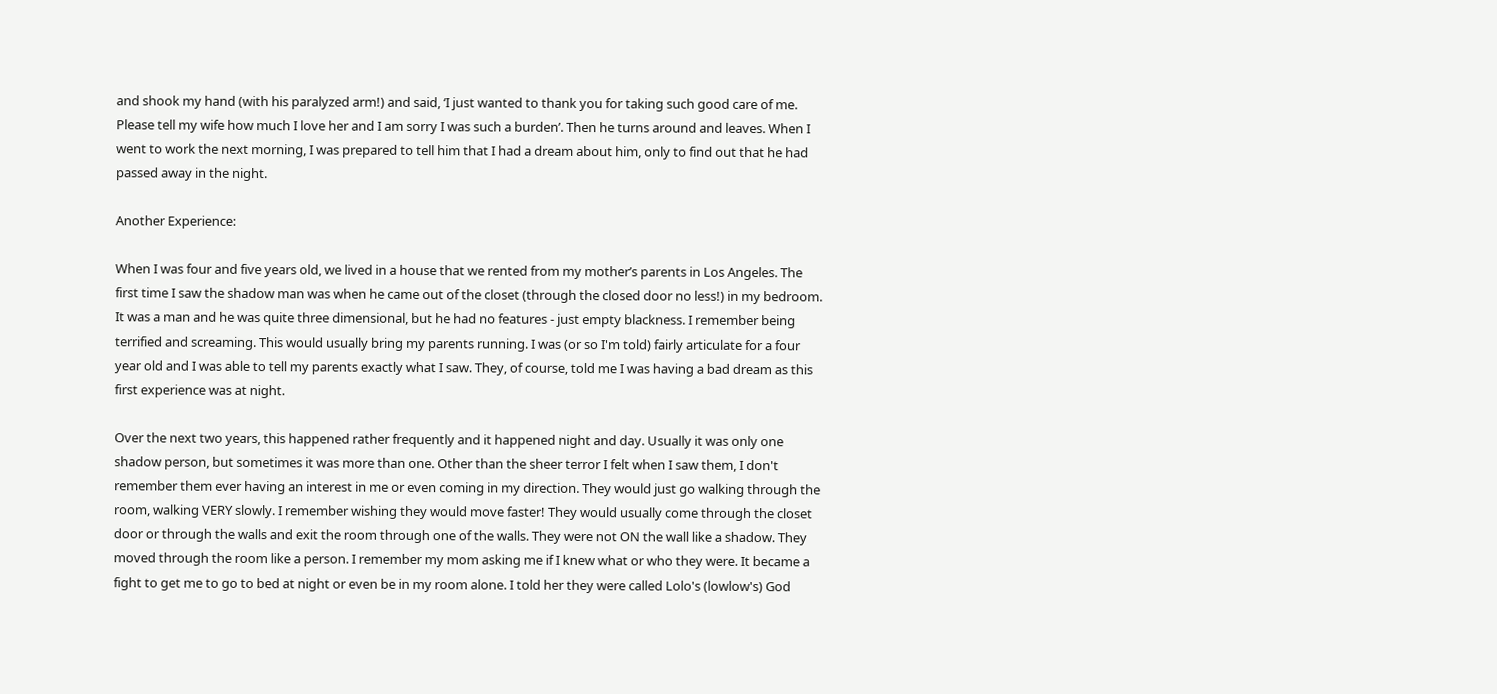and shook my hand (with his paralyzed arm!) and said, ‘I just wanted to thank you for taking such good care of me. Please tell my wife how much I love her and I am sorry I was such a burden’. Then he turns around and leaves. When I went to work the next morning, I was prepared to tell him that I had a dream about him, only to find out that he had passed away in the night.

Another Experience:

When I was four and five years old, we lived in a house that we rented from my mother’s parents in Los Angeles. The first time I saw the shadow man was when he came out of the closet (through the closed door no less!) in my bedroom. It was a man and he was quite three dimensional, but he had no features - just empty blackness. I remember being terrified and screaming. This would usually bring my parents running. I was (or so I'm told) fairly articulate for a four year old and I was able to tell my parents exactly what I saw. They, of course, told me I was having a bad dream as this first experience was at night.

Over the next two years, this happened rather frequently and it happened night and day. Usually it was only one shadow person, but sometimes it was more than one. Other than the sheer terror I felt when I saw them, I don't remember them ever having an interest in me or even coming in my direction. They would just go walking through the room, walking VERY slowly. I remember wishing they would move faster! They would usually come through the closet door or through the walls and exit the room through one of the walls. They were not ON the wall like a shadow. They moved through the room like a person. I remember my mom asking me if I knew what or who they were. It became a fight to get me to go to bed at night or even be in my room alone. I told her they were called Lolo's (lowlow's) God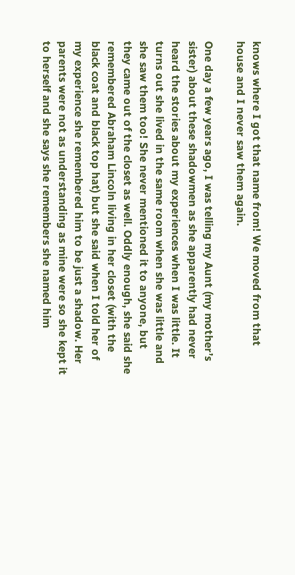knows where I got that name from! We moved from that house and I never saw them again.

One day a few years ago, I was telling my Aunt (my mother’s sister) about these shadowmen as she apparently had never heard the stories about my experiences when I was little. It turns out she lived in the same room when she was little and she saw them too! She never mentioned it to anyone, but they came out of the closet as well. Oddly enough, she said she remembered Abraham Lincoln living in her closet (with the black coat and black top hat) but she said when I told her of my experience she remembered him to be just a shadow. Her parents were not as understanding as mine were so she kept it to herself and she says she remembers she named him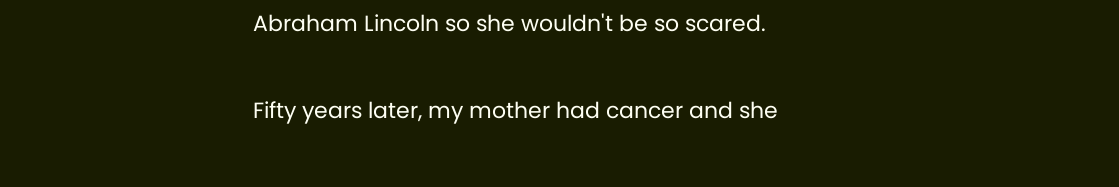Abraham Lincoln so she wouldn't be so scared.

Fifty years later, my mother had cancer and she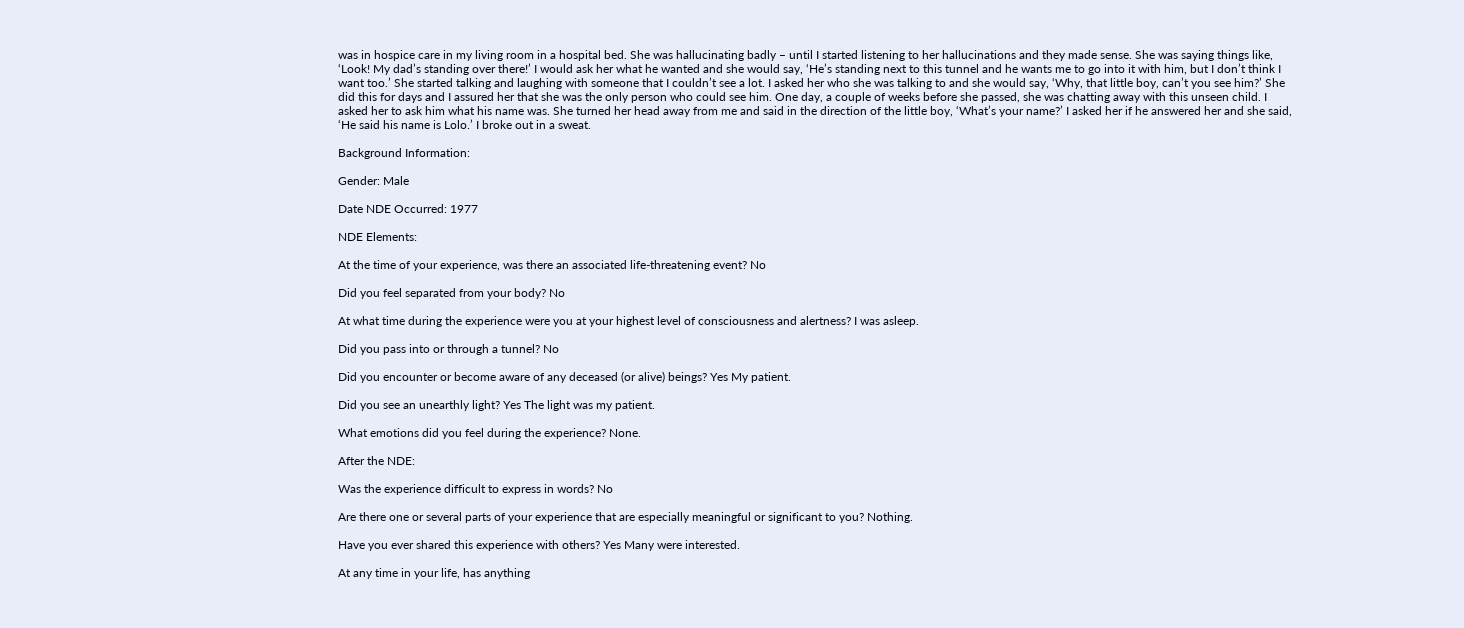was in hospice care in my living room in a hospital bed. She was hallucinating badly – until I started listening to her hallucinations and they made sense. She was saying things like, ‘Look! My dad’s standing over there!’ I would ask her what he wanted and she would say, ‘He’s standing next to this tunnel and he wants me to go into it with him, but I don’t think I want too.’ She started talking and laughing with someone that I couldn’t see a lot. I asked her who she was talking to and she would say, ‘Why, that little boy, can’t you see him?’ She did this for days and I assured her that she was the only person who could see him. One day, a couple of weeks before she passed, she was chatting away with this unseen child. I asked her to ask him what his name was. She turned her head away from me and said in the direction of the little boy, ‘What’s your name?’ I asked her if he answered her and she said, ‘He said his name is Lolo.’ I broke out in a sweat.

Background Information:

Gender: Male

Date NDE Occurred: 1977

NDE Elements:

At the time of your experience, was there an associated life-threatening event? No

Did you feel separated from your body? No

At what time during the experience were you at your highest level of consciousness and alertness? I was asleep.

Did you pass into or through a tunnel? No

Did you encounter or become aware of any deceased (or alive) beings? Yes My patient.

Did you see an unearthly light? Yes The light was my patient.

What emotions did you feel during the experience? None.

After the NDE:

Was the experience difficult to express in words? No

Are there one or several parts of your experience that are especially meaningful or significant to you? Nothing.

Have you ever shared this experience with others? Yes Many were interested.

At any time in your life, has anything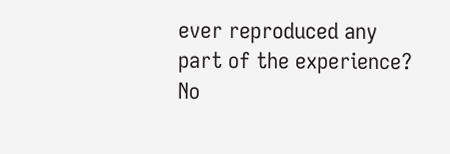ever reproduced any part of the experience? No